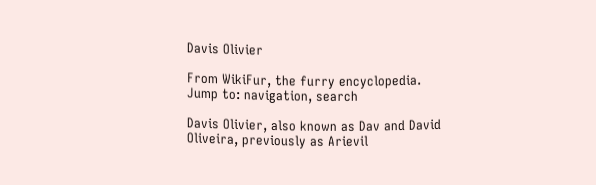Davis Olivier

From WikiFur, the furry encyclopedia.
Jump to: navigation, search

Davis Olivier, also known as Dav and David Oliveira, previously as Arievil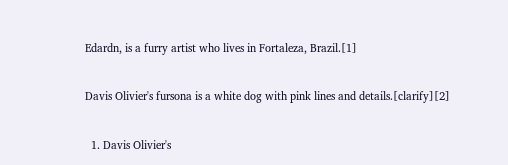Edardn, is a furry artist who lives in Fortaleza, Brazil.[1]


Davis Olivier's fursona is a white dog with pink lines and details.[clarify][2]


  1. Davis Olivier's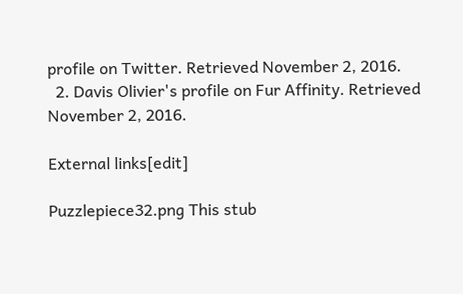profile on Twitter. Retrieved November 2, 2016.
  2. Davis Olivier's profile on Fur Affinity. Retrieved November 2, 2016.

External links[edit]

Puzzlepiece32.png This stub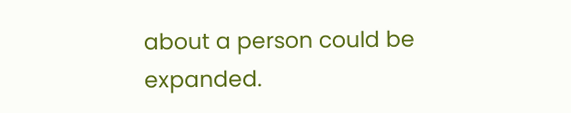about a person could be expanded.